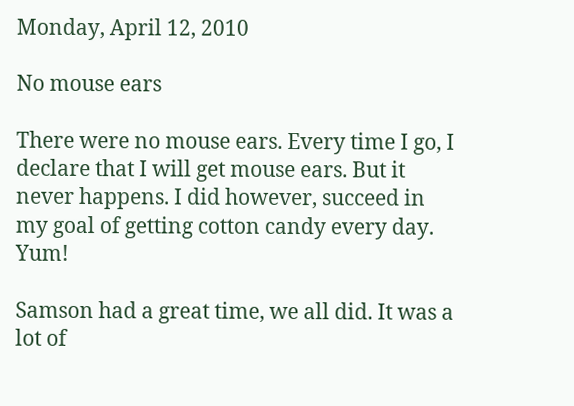Monday, April 12, 2010

No mouse ears

There were no mouse ears. Every time I go, I declare that I will get mouse ears. But it never happens. I did however, succeed in my goal of getting cotton candy every day. Yum!

Samson had a great time, we all did. It was a lot of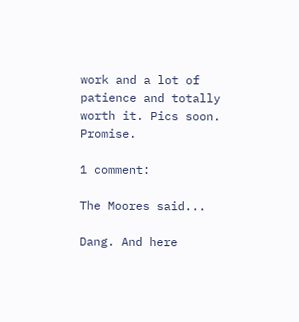work and a lot of patience and totally worth it. Pics soon. Promise.

1 comment:

The Moores said...

Dang. And here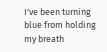I've been turning blue from holding my breath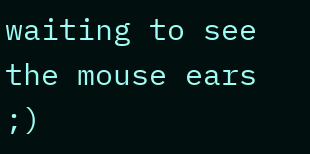waiting to see the mouse ears ;)